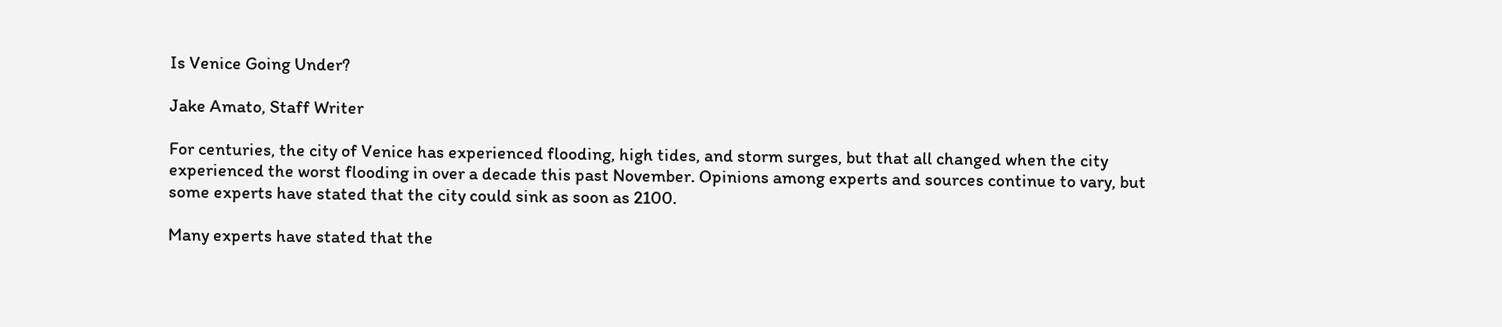Is Venice Going Under?

Jake Amato, Staff Writer

For centuries, the city of Venice has experienced flooding, high tides, and storm surges, but that all changed when the city experienced the worst flooding in over a decade this past November. Opinions among experts and sources continue to vary, but some experts have stated that the city could sink as soon as 2100.

Many experts have stated that the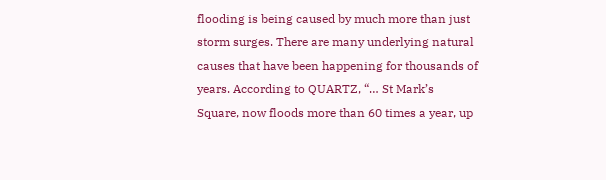flooding is being caused by much more than just storm surges. There are many underlying natural causes that have been happening for thousands of years. According to QUARTZ, “… St Mark’s Square, now floods more than 60 times a year, up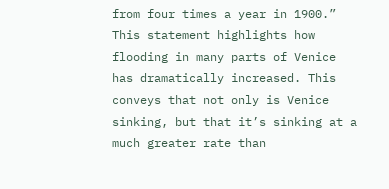from four times a year in 1900.” This statement highlights how flooding in many parts of Venice has dramatically increased. This conveys that not only is Venice sinking, but that it’s sinking at a much greater rate than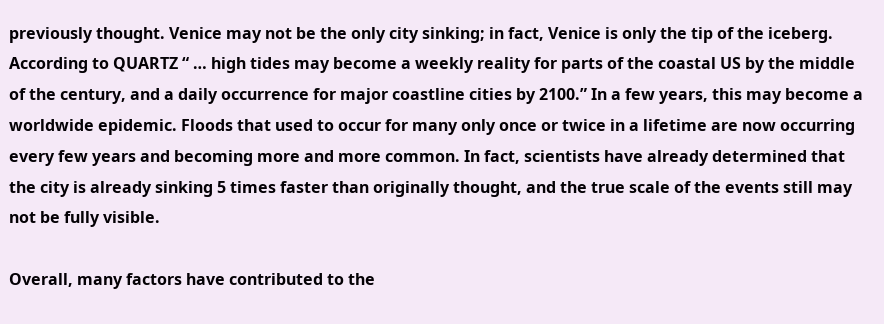previously thought. Venice may not be the only city sinking; in fact, Venice is only the tip of the iceberg. According to QUARTZ “ … high tides may become a weekly reality for parts of the coastal US by the middle of the century, and a daily occurrence for major coastline cities by 2100.” In a few years, this may become a worldwide epidemic. Floods that used to occur for many only once or twice in a lifetime are now occurring every few years and becoming more and more common. In fact, scientists have already determined that the city is already sinking 5 times faster than originally thought, and the true scale of the events still may not be fully visible.

Overall, many factors have contributed to the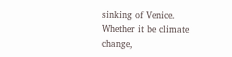sinking of Venice. Whether it be climate change,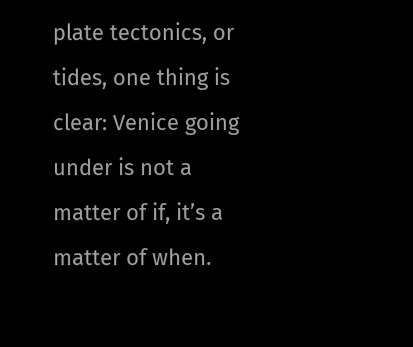plate tectonics, or tides, one thing is clear: Venice going under is not a matter of if, it’s a matter of when.